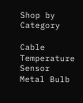Shop by Category

Cable Temperature Sensor Metal Bulb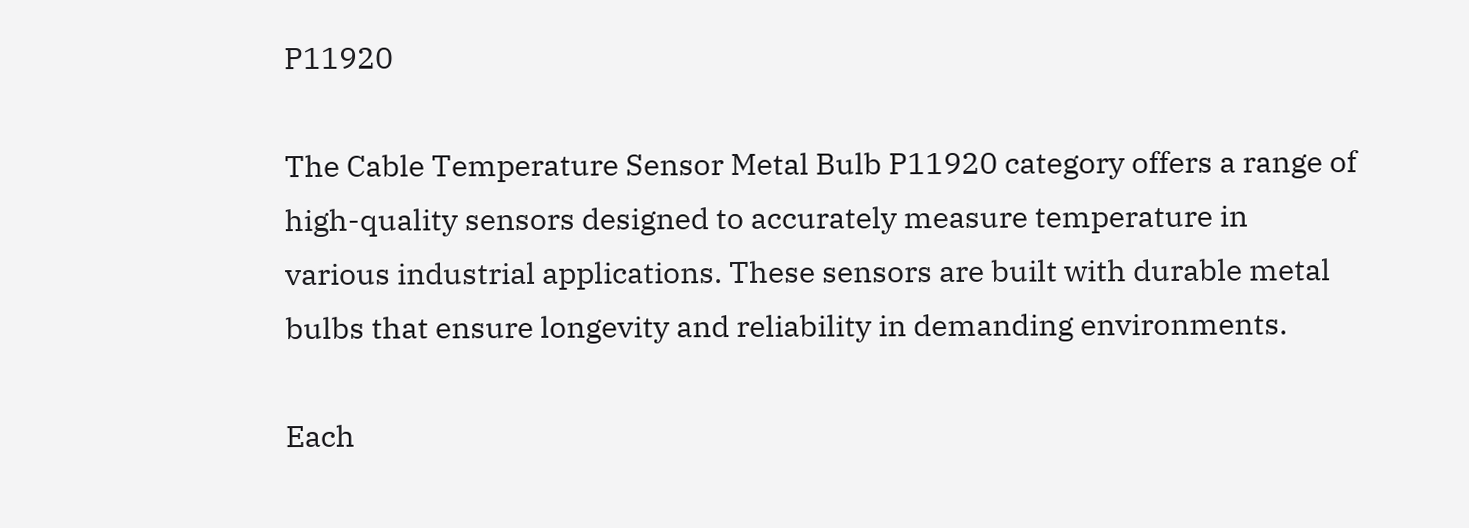P11920

The Cable Temperature Sensor Metal Bulb P11920 category offers a range of high-quality sensors designed to accurately measure temperature in various industrial applications. These sensors are built with durable metal bulbs that ensure longevity and reliability in demanding environments.

Each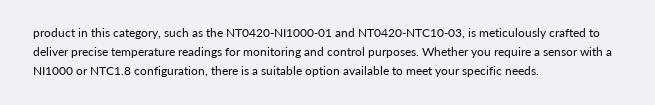product in this category, such as the NT0420-NI1000-01 and NT0420-NTC10-03, is meticulously crafted to deliver precise temperature readings for monitoring and control purposes. Whether you require a sensor with a NI1000 or NTC1.8 configuration, there is a suitable option available to meet your specific needs.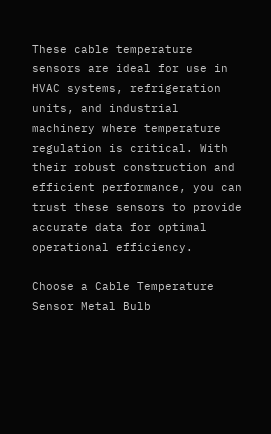These cable temperature sensors are ideal for use in HVAC systems, refrigeration units, and industrial machinery where temperature regulation is critical. With their robust construction and efficient performance, you can trust these sensors to provide accurate data for optimal operational efficiency.

Choose a Cable Temperature Sensor Metal Bulb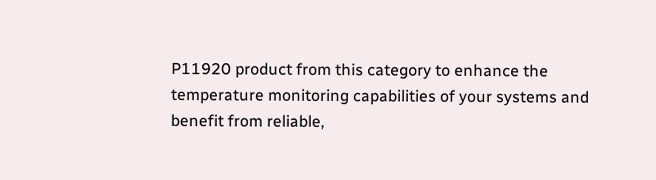P11920 product from this category to enhance the temperature monitoring capabilities of your systems and benefit from reliable,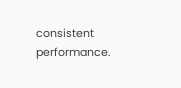consistent performance.